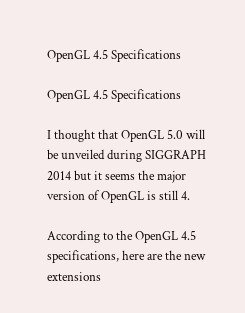OpenGL 4.5 Specifications

OpenGL 4.5 Specifications

I thought that OpenGL 5.0 will be unveiled during SIGGRAPH 2014 but it seems the major version of OpenGL is still 4.

According to the OpenGL 4.5 specifications, here are the new extensions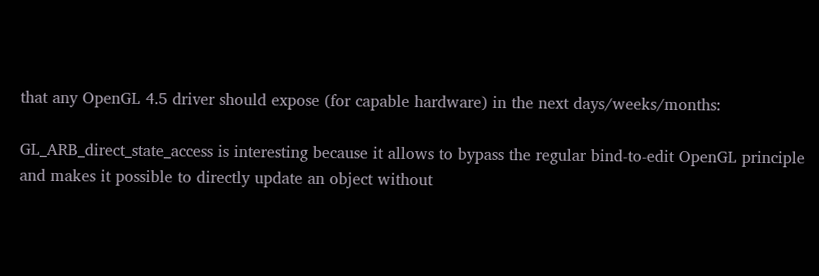that any OpenGL 4.5 driver should expose (for capable hardware) in the next days/weeks/months:

GL_ARB_direct_state_access is interesting because it allows to bypass the regular bind-to-edit OpenGL principle and makes it possible to directly update an object without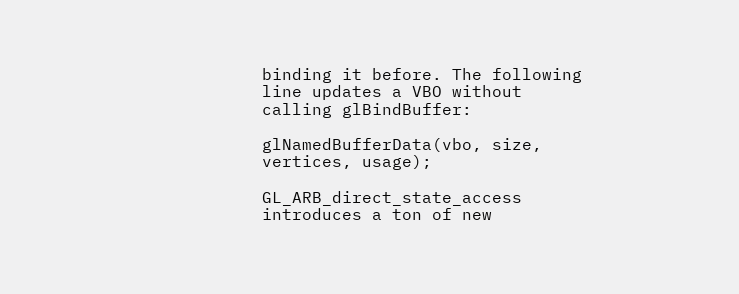binding it before. The following line updates a VBO without calling glBindBuffer:

glNamedBufferData(vbo, size, vertices, usage);

GL_ARB_direct_state_access introduces a ton of new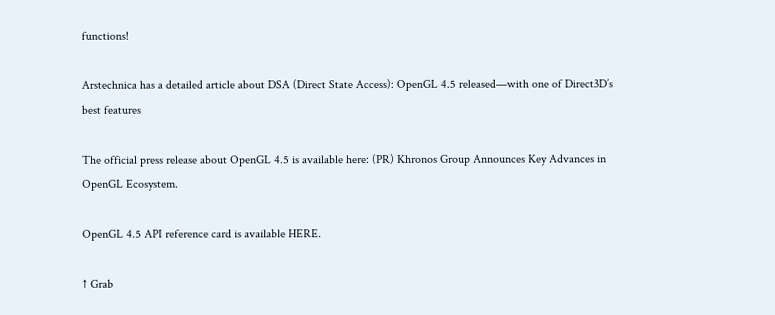functions!

Arstechnica has a detailed article about DSA (Direct State Access): OpenGL 4.5 released—with one of Direct3D’s best features

The official press release about OpenGL 4.5 is available here: (PR) Khronos Group Announces Key Advances in OpenGL Ecosystem.

OpenGL 4.5 API reference card is available HERE.

↑ Grab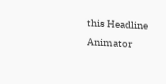this Headline Animator